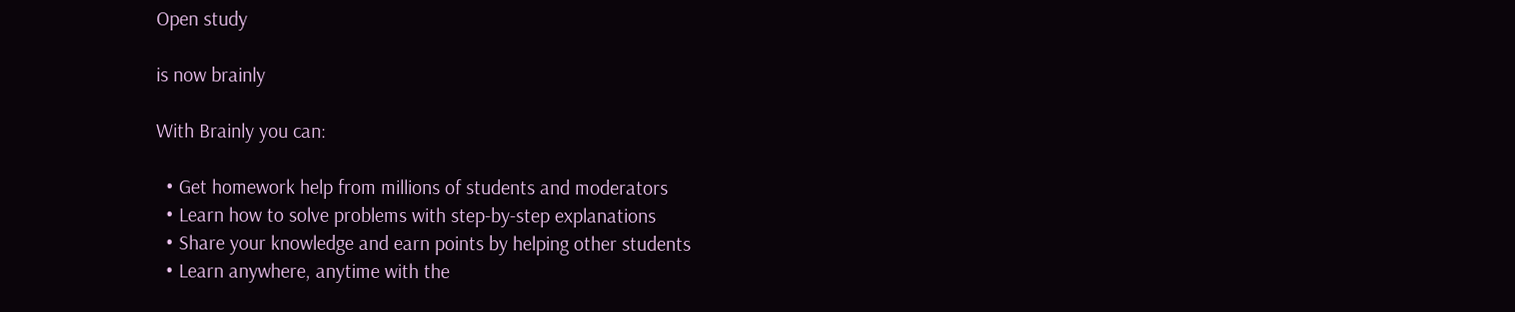Open study

is now brainly

With Brainly you can:

  • Get homework help from millions of students and moderators
  • Learn how to solve problems with step-by-step explanations
  • Share your knowledge and earn points by helping other students
  • Learn anywhere, anytime with the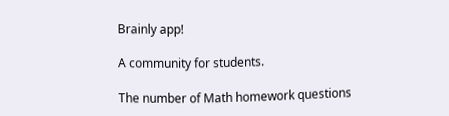Brainly app!

A community for students.

The number of Math homework questions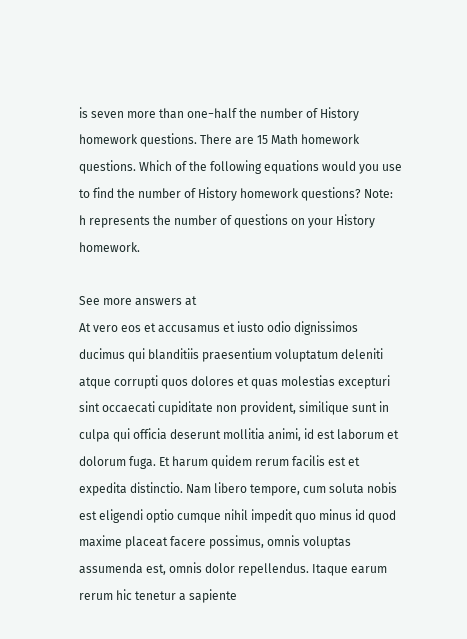is seven more than one−half the number of History homework questions. There are 15 Math homework questions. Which of the following equations would you use to find the number of History homework questions? Note: h represents the number of questions on your History homework.

See more answers at
At vero eos et accusamus et iusto odio dignissimos ducimus qui blanditiis praesentium voluptatum deleniti atque corrupti quos dolores et quas molestias excepturi sint occaecati cupiditate non provident, similique sunt in culpa qui officia deserunt mollitia animi, id est laborum et dolorum fuga. Et harum quidem rerum facilis est et expedita distinctio. Nam libero tempore, cum soluta nobis est eligendi optio cumque nihil impedit quo minus id quod maxime placeat facere possimus, omnis voluptas assumenda est, omnis dolor repellendus. Itaque earum rerum hic tenetur a sapiente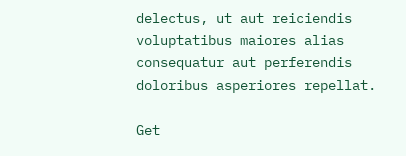delectus, ut aut reiciendis voluptatibus maiores alias consequatur aut perferendis doloribus asperiores repellat.

Get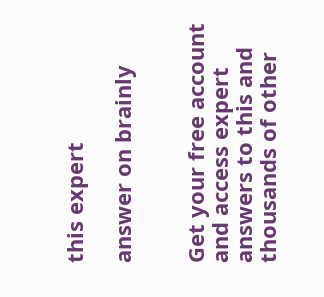this expert

answer on brainly


Get your free account and access expert answers to this and thousands of other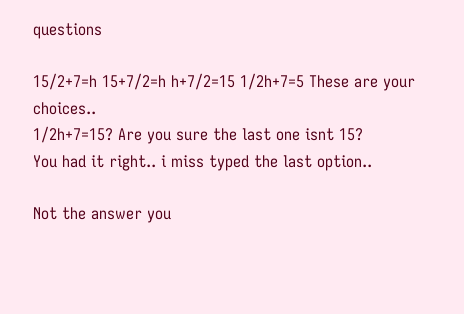questions

15/2+7=h 15+7/2=h h+7/2=15 1/2h+7=5 These are your choices..
1/2h+7=15? Are you sure the last one isnt 15?
You had it right.. i miss typed the last option..

Not the answer you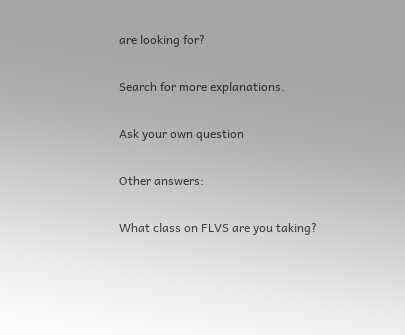are looking for?

Search for more explanations.

Ask your own question

Other answers:

What class on FLVS are you taking?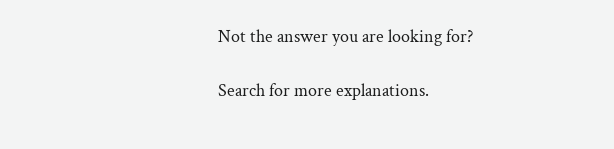Not the answer you are looking for?

Search for more explanations.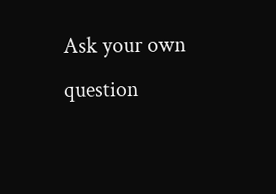Ask your own question